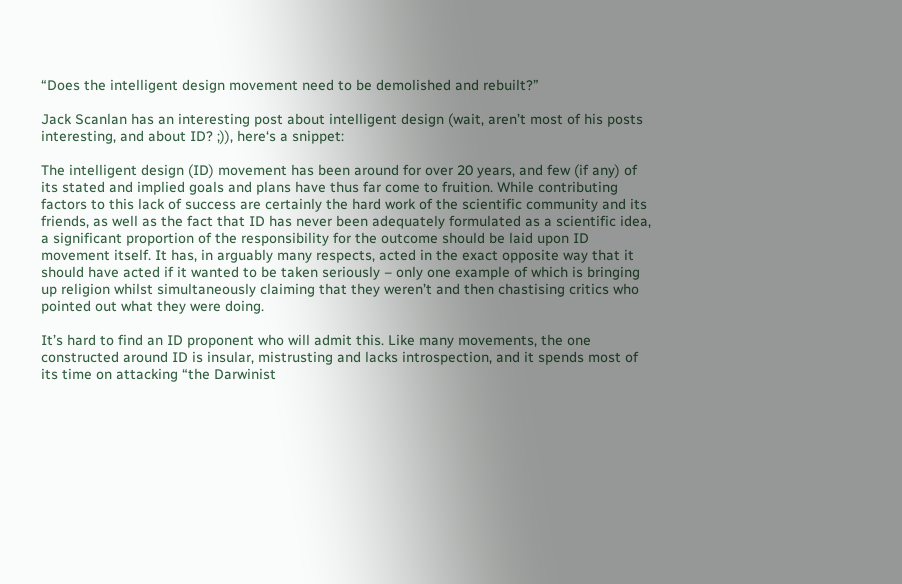“Does the intelligent design movement need to be demolished and rebuilt?”

Jack Scanlan has an interesting post about intelligent design (wait, aren’t most of his posts interesting, and about ID? ;)), here‘s a snippet:

The intelligent design (ID) movement has been around for over 20 years, and few (if any) of its stated and implied goals and plans have thus far come to fruition. While contributing factors to this lack of success are certainly the hard work of the scientific community and its friends, as well as the fact that ID has never been adequately formulated as a scientific idea, a significant proportion of the responsibility for the outcome should be laid upon ID movement itself. It has, in arguably many respects, acted in the exact opposite way that it should have acted if it wanted to be taken seriously – only one example of which is bringing up religion whilst simultaneously claiming that they weren’t and then chastising critics who pointed out what they were doing.

It’s hard to find an ID proponent who will admit this. Like many movements, the one constructed around ID is insular, mistrusting and lacks introspection, and it spends most of its time on attacking “the Darwinist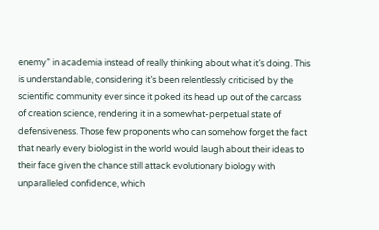enemy” in academia instead of really thinking about what it’s doing. This is understandable, considering it’s been relentlessly criticised by the scientific community ever since it poked its head up out of the carcass of creation science, rendering it in a somewhat-perpetual state of defensiveness. Those few proponents who can somehow forget the fact that nearly every biologist in the world would laugh about their ideas to their face given the chance still attack evolutionary biology with unparalleled confidence, which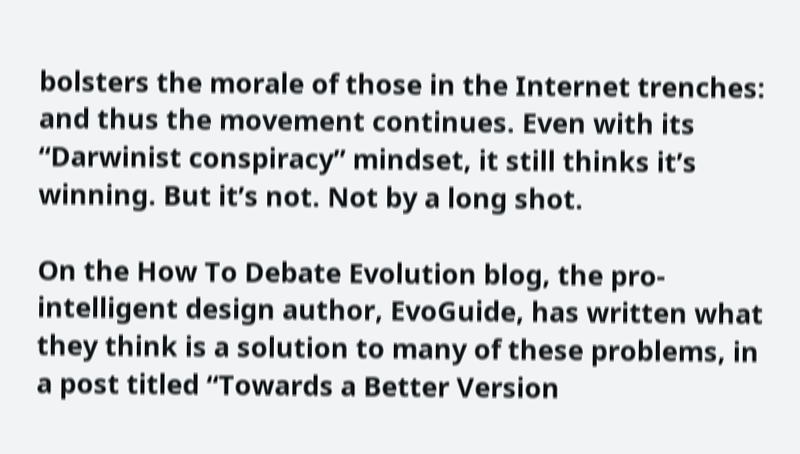bolsters the morale of those in the Internet trenches: and thus the movement continues. Even with its “Darwinist conspiracy” mindset, it still thinks it’s winning. But it’s not. Not by a long shot.

On the How To Debate Evolution blog, the pro-intelligent design author, EvoGuide, has written what they think is a solution to many of these problems, in a post titled “Towards a Better Version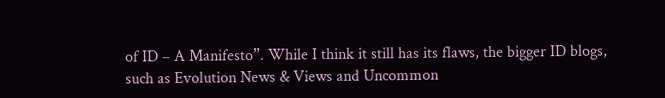of ID – A Manifesto”. While I think it still has its flaws, the bigger ID blogs, such as Evolution News & Views and Uncommon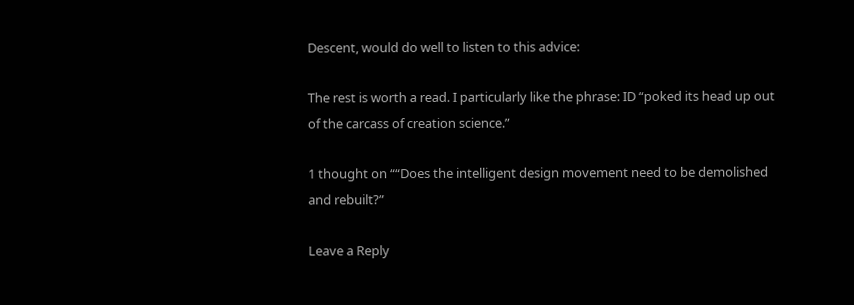Descent, would do well to listen to this advice:

The rest is worth a read. I particularly like the phrase: ID “poked its head up out of the carcass of creation science.”

1 thought on ““Does the intelligent design movement need to be demolished and rebuilt?”

Leave a Reply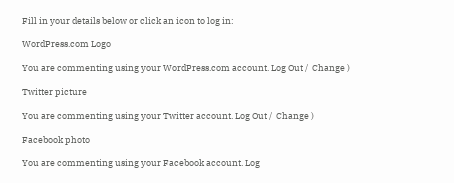Fill in your details below or click an icon to log in:

WordPress.com Logo

You are commenting using your WordPress.com account. Log Out /  Change )

Twitter picture

You are commenting using your Twitter account. Log Out /  Change )

Facebook photo

You are commenting using your Facebook account. Log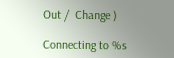Out /  Change )

Connecting to %s